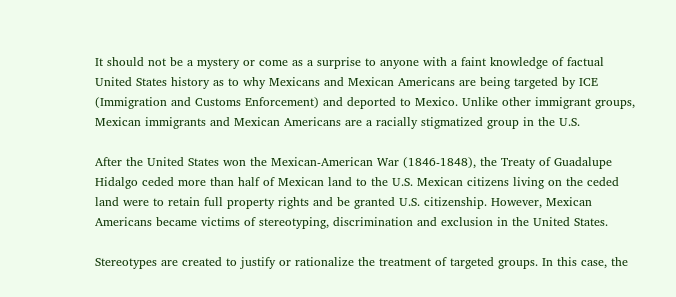It should not be a mystery or come as a surprise to anyone with a faint knowledge of factual United States history as to why Mexicans and Mexican Americans are being targeted by ICE (Immigration and Customs Enforcement) and deported to Mexico. Unlike other immigrant groups, Mexican immigrants and Mexican Americans are a racially stigmatized group in the U.S.

After the United States won the Mexican-American War (1846-1848), the Treaty of Guadalupe Hidalgo ceded more than half of Mexican land to the U.S. Mexican citizens living on the ceded land were to retain full property rights and be granted U.S. citizenship. However, Mexican Americans became victims of stereotyping, discrimination and exclusion in the United States.

Stereotypes are created to justify or rationalize the treatment of targeted groups. In this case, the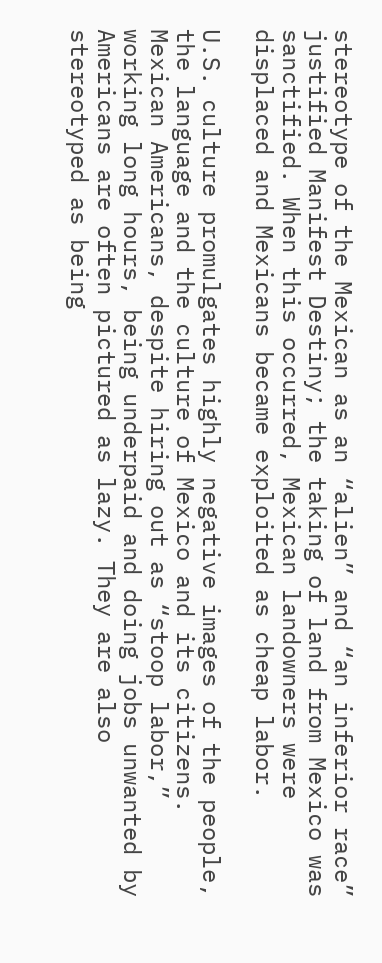stereotype of the Mexican as an “alien” and “an inferior race” justified Manifest Destiny; the taking of land from Mexico was sanctified. When this occurred, Mexican landowners were displaced and Mexicans became exploited as cheap labor.

U.S. culture promulgates highly negative images of the people, the language and the culture of Mexico and its citizens. Mexican Americans, despite hiring out as “stoop labor,” working long hours, being underpaid and doing jobs unwanted by Americans are often pictured as lazy. They are also stereotyped as being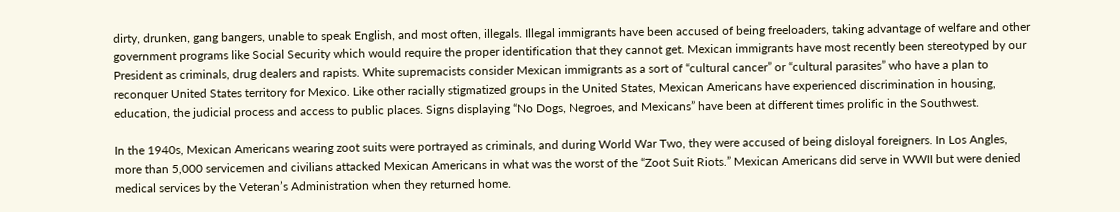dirty, drunken, gang bangers, unable to speak English, and most often, illegals. Illegal immigrants have been accused of being freeloaders, taking advantage of welfare and other government programs like Social Security which would require the proper identification that they cannot get. Mexican immigrants have most recently been stereotyped by our President as criminals, drug dealers and rapists. White supremacists consider Mexican immigrants as a sort of “cultural cancer” or “cultural parasites” who have a plan to reconquer United States territory for Mexico. Like other racially stigmatized groups in the United States, Mexican Americans have experienced discrimination in housing, education, the judicial process and access to public places. Signs displaying “No Dogs, Negroes, and Mexicans” have been at different times prolific in the Southwest.

In the 1940s, Mexican Americans wearing zoot suits were portrayed as criminals, and during World War Two, they were accused of being disloyal foreigners. In Los Angles, more than 5,000 servicemen and civilians attacked Mexican Americans in what was the worst of the “Zoot Suit Riots.” Mexican Americans did serve in WWII but were denied medical services by the Veteran’s Administration when they returned home.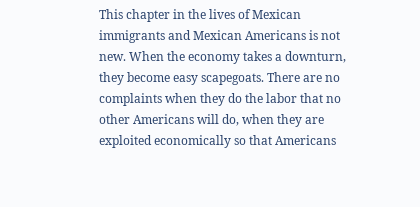This chapter in the lives of Mexican immigrants and Mexican Americans is not new. When the economy takes a downturn, they become easy scapegoats. There are no complaints when they do the labor that no other Americans will do, when they are exploited economically so that Americans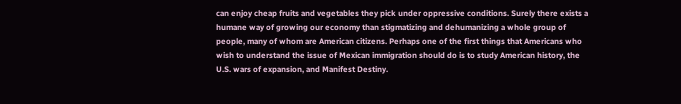can enjoy cheap fruits and vegetables they pick under oppressive conditions. Surely there exists a humane way of growing our economy than stigmatizing and dehumanizing a whole group of people, many of whom are American citizens. Perhaps one of the first things that Americans who wish to understand the issue of Mexican immigration should do is to study American history, the U.S. wars of expansion, and Manifest Destiny.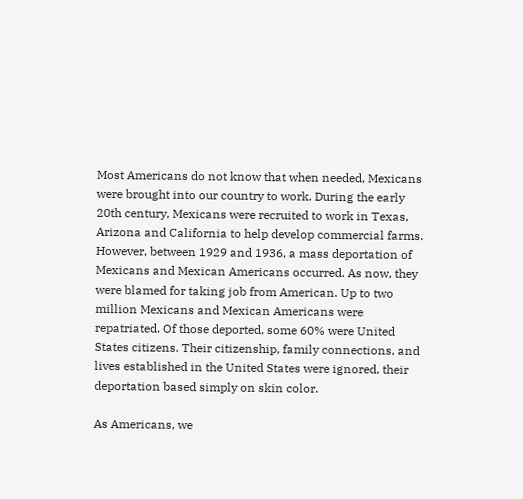Most Americans do not know that when needed, Mexicans were brought into our country to work. During the early 20th century, Mexicans were recruited to work in Texas, Arizona and California to help develop commercial farms. However, between 1929 and 1936, a mass deportation of Mexicans and Mexican Americans occurred. As now, they were blamed for taking job from American. Up to two million Mexicans and Mexican Americans were repatriated. Of those deported, some 60% were United States citizens. Their citizenship, family connections, and lives established in the United States were ignored, their deportation based simply on skin color.

As Americans, we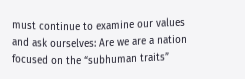must continue to examine our values and ask ourselves: Are we are a nation focused on the “subhuman traits”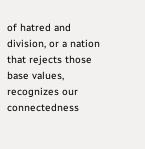of hatred and division, or a nation that rejects those base values, recognizes our connectedness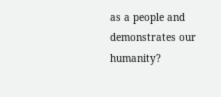as a people and demonstrates our humanity?